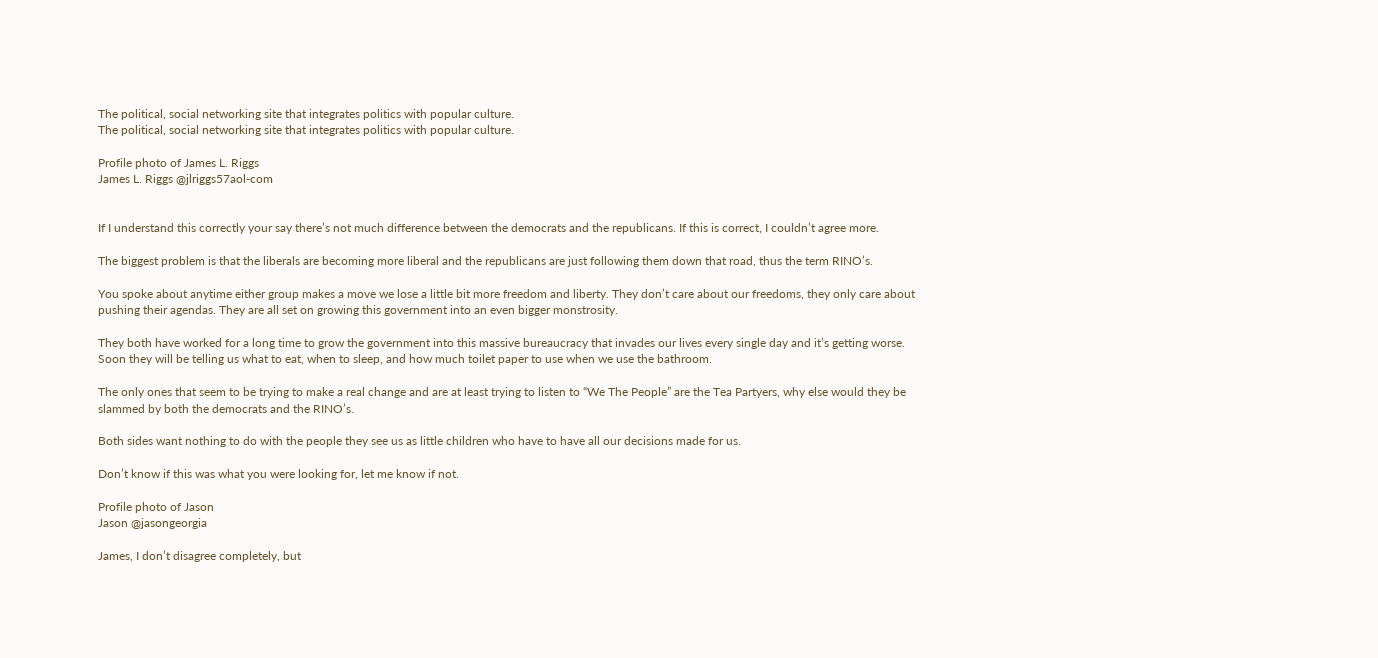The political, social networking site that integrates politics with popular culture.
The political, social networking site that integrates politics with popular culture.

Profile photo of James L. Riggs
James L. Riggs @jlriggs57aol-com


If I understand this correctly your say there’s not much difference between the democrats and the republicans. If this is correct, I couldn’t agree more.

The biggest problem is that the liberals are becoming more liberal and the republicans are just following them down that road, thus the term RINO’s.

You spoke about anytime either group makes a move we lose a little bit more freedom and liberty. They don’t care about our freedoms, they only care about pushing their agendas. They are all set on growing this government into an even bigger monstrosity.

They both have worked for a long time to grow the government into this massive bureaucracy that invades our lives every single day and it’s getting worse. Soon they will be telling us what to eat, when to sleep, and how much toilet paper to use when we use the bathroom.

The only ones that seem to be trying to make a real change and are at least trying to listen to “We The People” are the Tea Partyers, why else would they be slammed by both the democrats and the RINO’s.

Both sides want nothing to do with the people they see us as little children who have to have all our decisions made for us.

Don’t know if this was what you were looking for, let me know if not.

Profile photo of Jason
Jason @jasongeorgia

James, I don’t disagree completely, but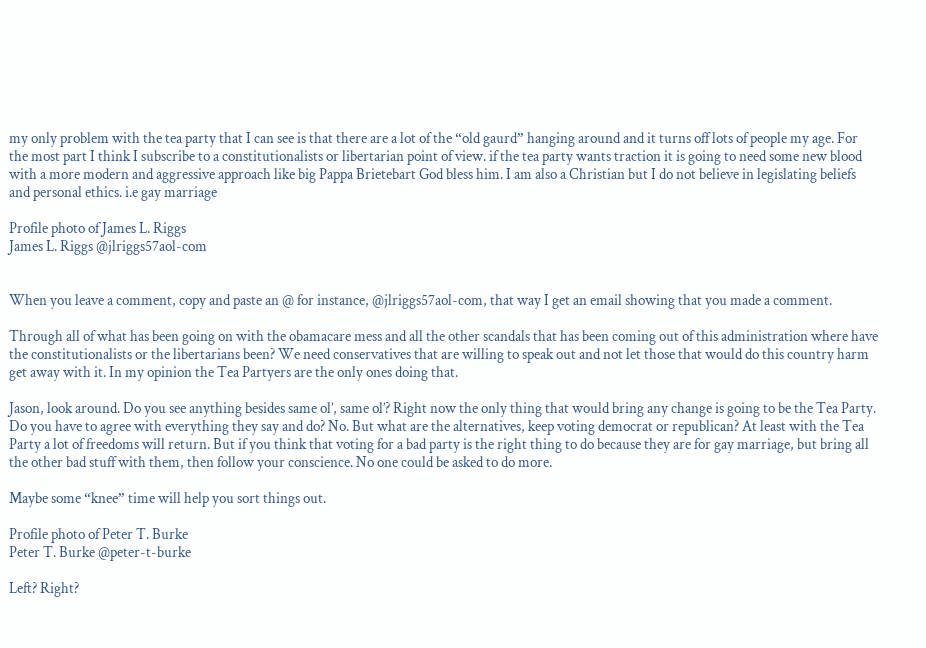my only problem with the tea party that I can see is that there are a lot of the “old gaurd” hanging around and it turns off lots of people my age. For the most part I think I subscribe to a constitutionalists or libertarian point of view. if the tea party wants traction it is going to need some new blood with a more modern and aggressive approach like big Pappa Brietebart God bless him. I am also a Christian but I do not believe in legislating beliefs and personal ethics. i.e gay marriage

Profile photo of James L. Riggs
James L. Riggs @jlriggs57aol-com


When you leave a comment, copy and paste an @ for instance, @jlriggs57aol-com, that way I get an email showing that you made a comment.

Through all of what has been going on with the obamacare mess and all the other scandals that has been coming out of this administration where have the constitutionalists or the libertarians been? We need conservatives that are willing to speak out and not let those that would do this country harm get away with it. In my opinion the Tea Partyers are the only ones doing that.

Jason, look around. Do you see anything besides same ol’, same ol’? Right now the only thing that would bring any change is going to be the Tea Party. Do you have to agree with everything they say and do? No. But what are the alternatives, keep voting democrat or republican? At least with the Tea Party a lot of freedoms will return. But if you think that voting for a bad party is the right thing to do because they are for gay marriage, but bring all the other bad stuff with them, then follow your conscience. No one could be asked to do more.

Maybe some “knee” time will help you sort things out.

Profile photo of Peter T. Burke
Peter T. Burke @peter-t-burke

Left? Right?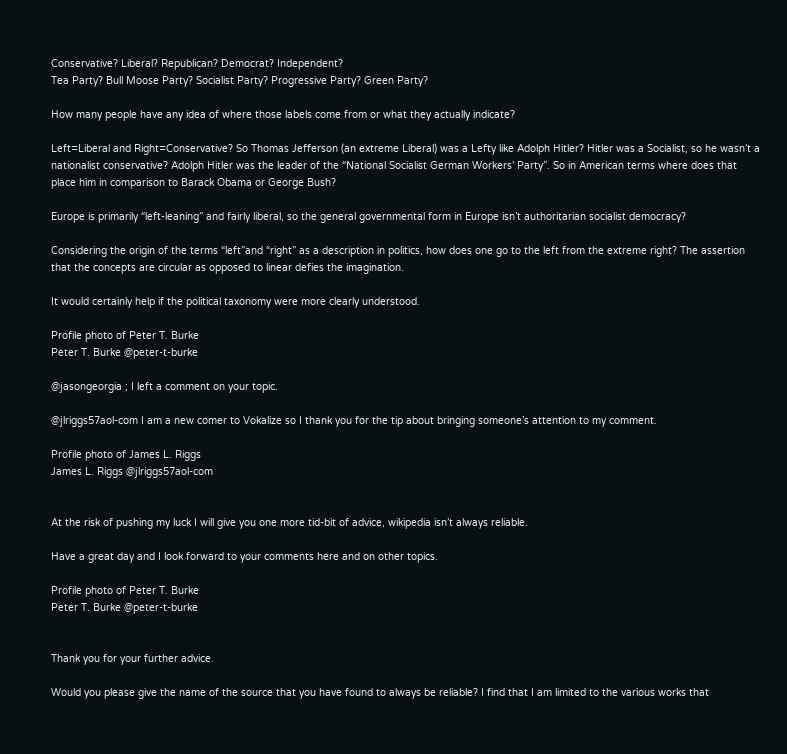Conservative? Liberal? Republican? Democrat? Independent?
Tea Party? Bull Moose Party? Socialist Party? Progressive Party? Green Party?

How many people have any idea of where those labels come from or what they actually indicate?

Left=Liberal and Right=Conservative? So Thomas Jefferson (an extreme Liberal) was a Lefty like Adolph Hitler? Hitler was a Socialist, so he wasn’t a nationalist conservative? Adolph Hitler was the leader of the “National Socialist German Workers’ Party”. So in American terms where does that place him in comparison to Barack Obama or George Bush?

Europe is primarily “left-leaning” and fairly liberal, so the general governmental form in Europe isn’t authoritarian socialist democracy?

Considering the origin of the terms “left”and “right” as a description in politics, how does one go to the left from the extreme right? The assertion that the concepts are circular as opposed to linear defies the imagination.

It would certainly help if the political taxonomy were more clearly understood.

Profile photo of Peter T. Burke
Peter T. Burke @peter-t-burke

@jasongeorgia ; I left a comment on your topic.

@jlriggs57aol-com I am a new comer to Vokalize so I thank you for the tip about bringing someone’s attention to my comment.

Profile photo of James L. Riggs
James L. Riggs @jlriggs57aol-com


At the risk of pushing my luck I will give you one more tid-bit of advice, wikipedia isn’t always reliable.

Have a great day and I look forward to your comments here and on other topics.

Profile photo of Peter T. Burke
Peter T. Burke @peter-t-burke


Thank you for your further advice.

Would you please give the name of the source that you have found to always be reliable? I find that I am limited to the various works that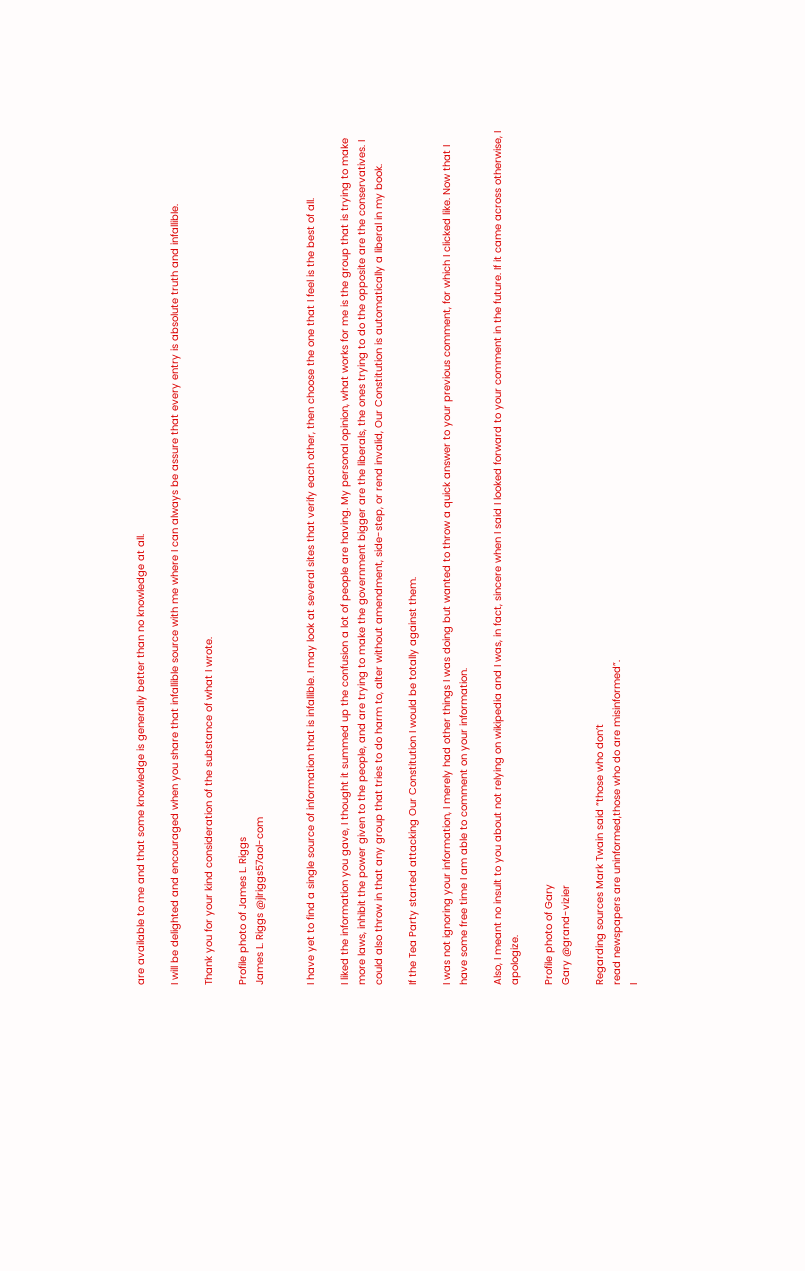are available to me and that some knowledge is generally better than no knowledge at all.

I will be delighted and encouraged when you share that infallible source with me where I can always be assure that every entry is absolute truth and infallible.

Thank you for your kind consideration of the substance of what I wrote.

Profile photo of James L. Riggs
James L. Riggs @jlriggs57aol-com


I have yet to find a single source of information that is infallible. I may look at several sites that verify each other, then choose the one that I feel is the best of all.

I liked the information you gave, I thought it summed up the confusion a lot of people are having. My personal opinion, what works for me is the group that is trying to make more laws, inhibit the power given to the people, and are trying to make the government bigger are the liberals, the ones trying to do the opposite are the conservatives. I could also throw in that any group that tries to do harm to, alter without amendment, side-step, or rend invalid, Our Constitution is automatically a liberal in my book.

If the Tea Party started attacking Our Constitution I would be totally against them.

I was not ignoring your information, I merely had other things I was doing but wanted to throw a quick answer to your previous comment, for which I clicked like. Now that I have some free time I am able to comment on your information.

Also, I meant no insult to you about not relying on wikipedia and I was, in fact, sincere when I said I looked forward to your comment in the future. If it came across otherwise, I apologize.

Profile photo of Gary
Gary @grand-vizier

Regarding sources Mark Twain said “those who don’t
read newspapers are uninformed,those who do are misinformed”.
I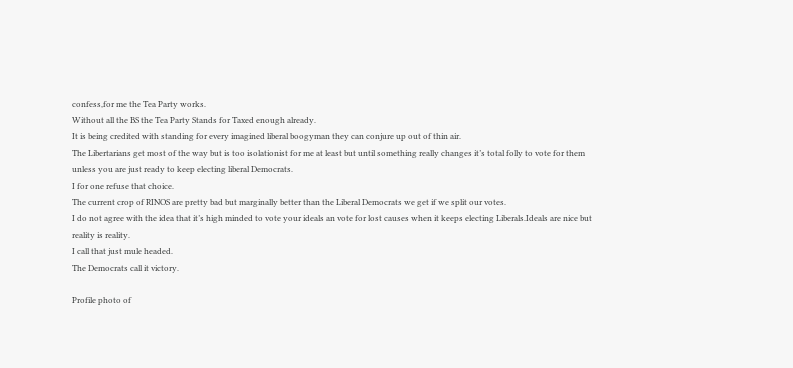confess,for me the Tea Party works.
Without all the BS the Tea Party Stands for Taxed enough already.
It is being credited with standing for every imagined liberal boogyman they can conjure up out of thin air.
The Libertarians get most of the way but is too isolationist for me at least but until something really changes it’s total folly to vote for them unless you are just ready to keep electing liberal Democrats.
I for one refuse that choice.
The current crop of RINOS are pretty bad but marginally better than the Liberal Democrats we get if we split our votes.
I do not agree with the idea that it’s high minded to vote your ideals an vote for lost causes when it keeps electing Liberals.Ideals are nice but reality is reality.
I call that just mule headed.
The Democrats call it victory.

Profile photo of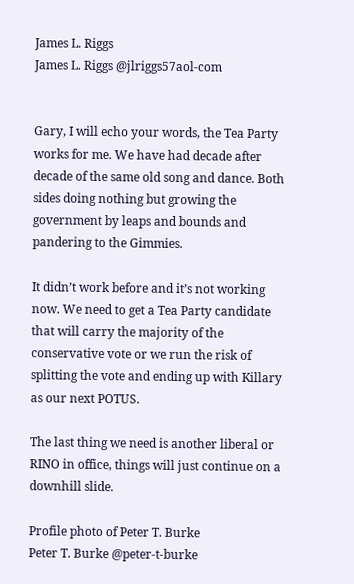James L. Riggs
James L. Riggs @jlriggs57aol-com


Gary, I will echo your words, the Tea Party works for me. We have had decade after decade of the same old song and dance. Both sides doing nothing but growing the government by leaps and bounds and pandering to the Gimmies.

It didn’t work before and it’s not working now. We need to get a Tea Party candidate that will carry the majority of the conservative vote or we run the risk of splitting the vote and ending up with Killary as our next POTUS.

The last thing we need is another liberal or RINO in office, things will just continue on a downhill slide.

Profile photo of Peter T. Burke
Peter T. Burke @peter-t-burke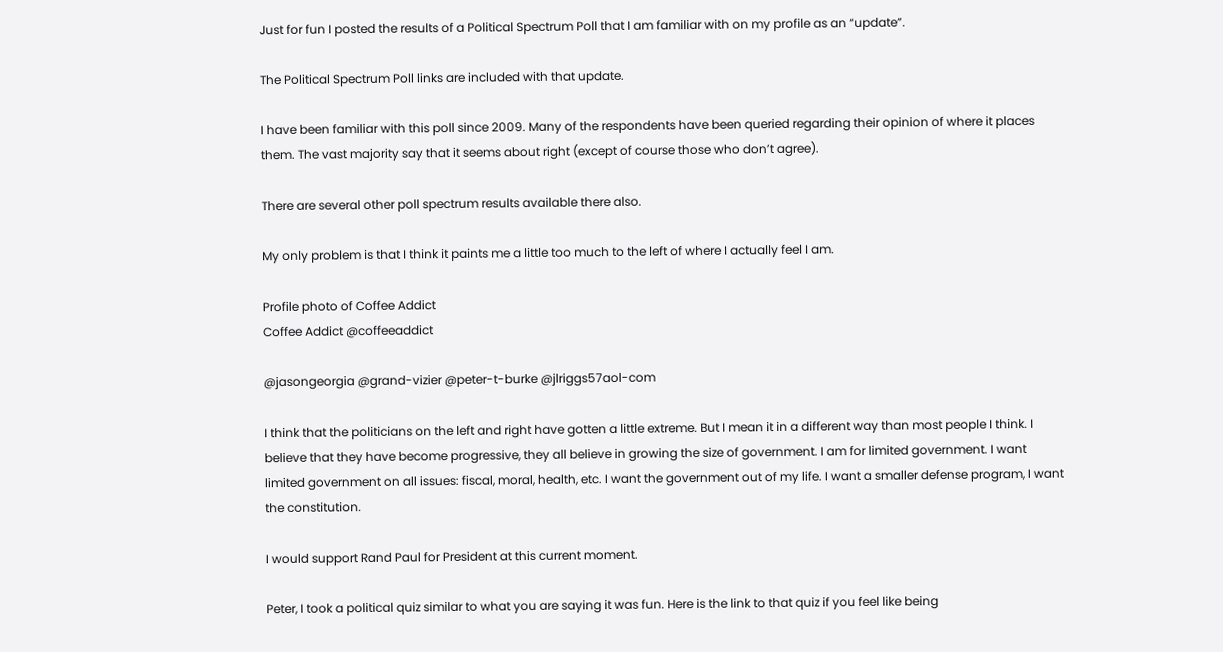Just for fun I posted the results of a Political Spectrum Poll that I am familiar with on my profile as an “update”.

The Political Spectrum Poll links are included with that update.

I have been familiar with this poll since 2009. Many of the respondents have been queried regarding their opinion of where it places them. The vast majority say that it seems about right (except of course those who don’t agree).

There are several other poll spectrum results available there also.

My only problem is that I think it paints me a little too much to the left of where I actually feel I am.

Profile photo of Coffee Addict
Coffee Addict @coffeeaddict

@jasongeorgia @grand-vizier @peter-t-burke @jlriggs57aol-com

I think that the politicians on the left and right have gotten a little extreme. But I mean it in a different way than most people I think. I believe that they have become progressive, they all believe in growing the size of government. I am for limited government. I want limited government on all issues: fiscal, moral, health, etc. I want the government out of my life. I want a smaller defense program, I want the constitution.

I would support Rand Paul for President at this current moment.

Peter, I took a political quiz similar to what you are saying it was fun. Here is the link to that quiz if you feel like being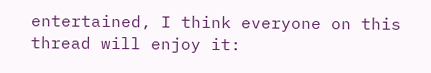entertained, I think everyone on this thread will enjoy it: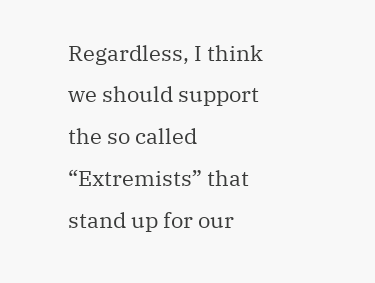Regardless, I think we should support the so called “Extremists” that stand up for our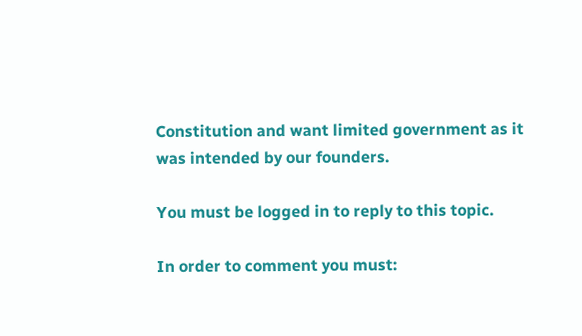Constitution and want limited government as it was intended by our founders.

You must be logged in to reply to this topic.

In order to comment you must: